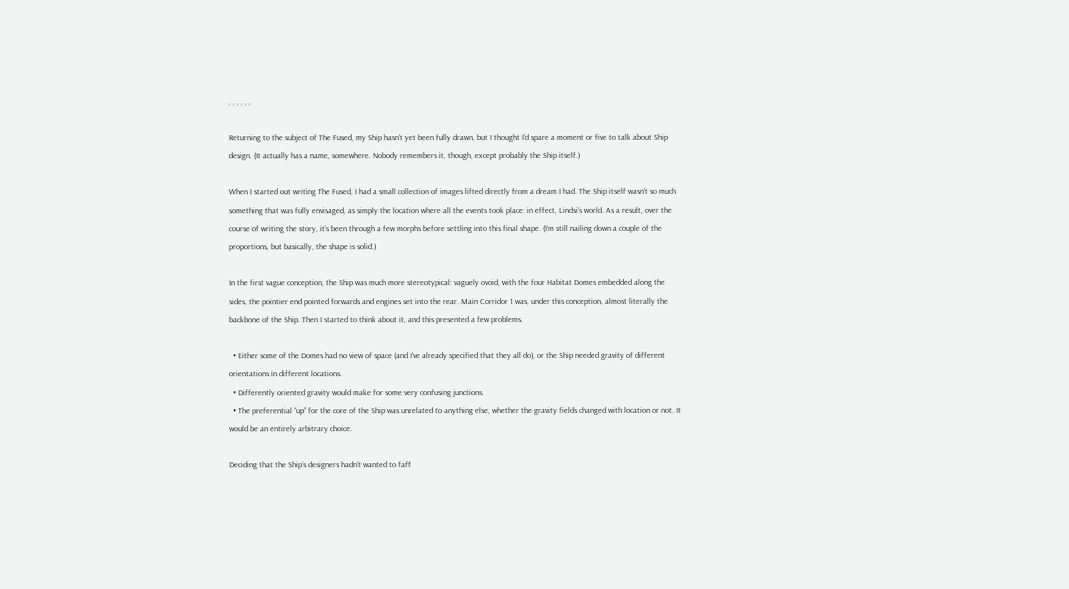, , , , , ,

Returning to the subject of The Fused, my Ship hasn’t yet been fully drawn, but I thought I’d spare a moment or five to talk about Ship design. (It actually has a name, somewhere. Nobody remembers it, though, except probably the Ship itself.)

When I started out writing The Fused, I had a small collection of images lifted directly from a dream I had. The Ship itself wasn’t so much something that was fully envisaged, as simply the location where all the events took place: in effect, Lindsi’s world. As a result, over the course of writing the story, it’s been through a few morphs before settling into this final shape. (I’m still nailing down a couple of the proportions, but basically, the shape is solid.)

In the first vague conception, the Ship was much more stereotypical: vaguely ovoid, with the four Habitat Domes embedded along the sides, the pointier end pointed forwards and engines set into the rear. Main Corridor 1 was, under this conception, almost literally the backbone of the Ship. Then I started to think about it, and this presented a few problems.

  • Either some of the Domes had no view of space (and I’ve already specified that they all do), or the Ship needed gravity of different orientations in different locations.
  • Differently oriented gravity would make for some very confusing junctions.
  • The preferential “up” for the core of the Ship was unrelated to anything else, whether the gravity fields changed with location or not. It would be an entirely arbitrary choice.

Deciding that the Ship’s designers hadn’t wanted to faff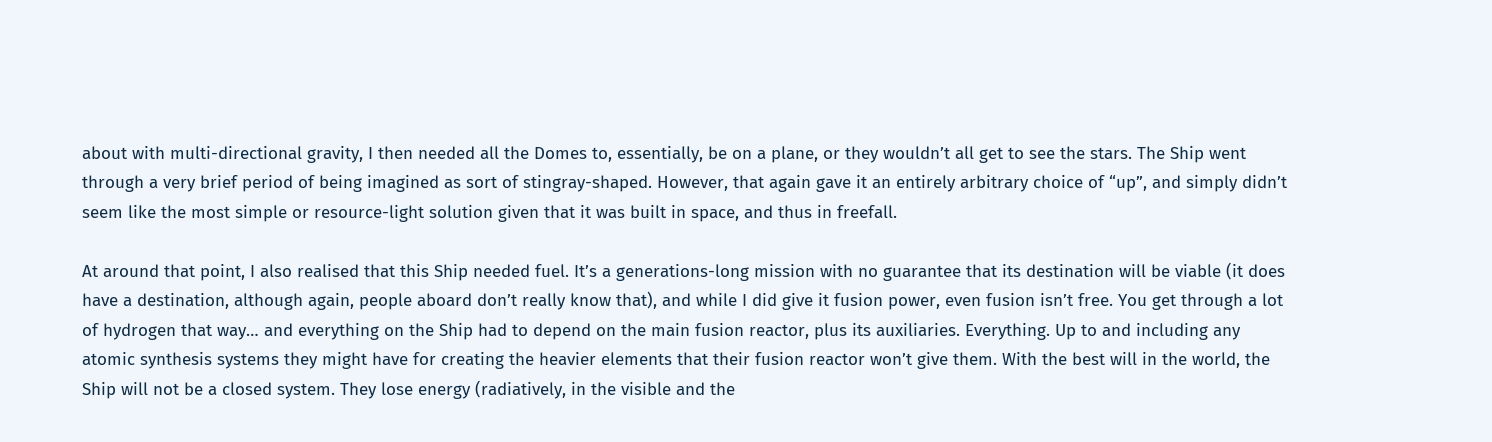about with multi-directional gravity, I then needed all the Domes to, essentially, be on a plane, or they wouldn’t all get to see the stars. The Ship went through a very brief period of being imagined as sort of stingray-shaped. However, that again gave it an entirely arbitrary choice of “up”, and simply didn’t seem like the most simple or resource-light solution given that it was built in space, and thus in freefall.

At around that point, I also realised that this Ship needed fuel. It’s a generations-long mission with no guarantee that its destination will be viable (it does have a destination, although again, people aboard don’t really know that), and while I did give it fusion power, even fusion isn’t free. You get through a lot of hydrogen that way… and everything on the Ship had to depend on the main fusion reactor, plus its auxiliaries. Everything. Up to and including any atomic synthesis systems they might have for creating the heavier elements that their fusion reactor won’t give them. With the best will in the world, the Ship will not be a closed system. They lose energy (radiatively, in the visible and the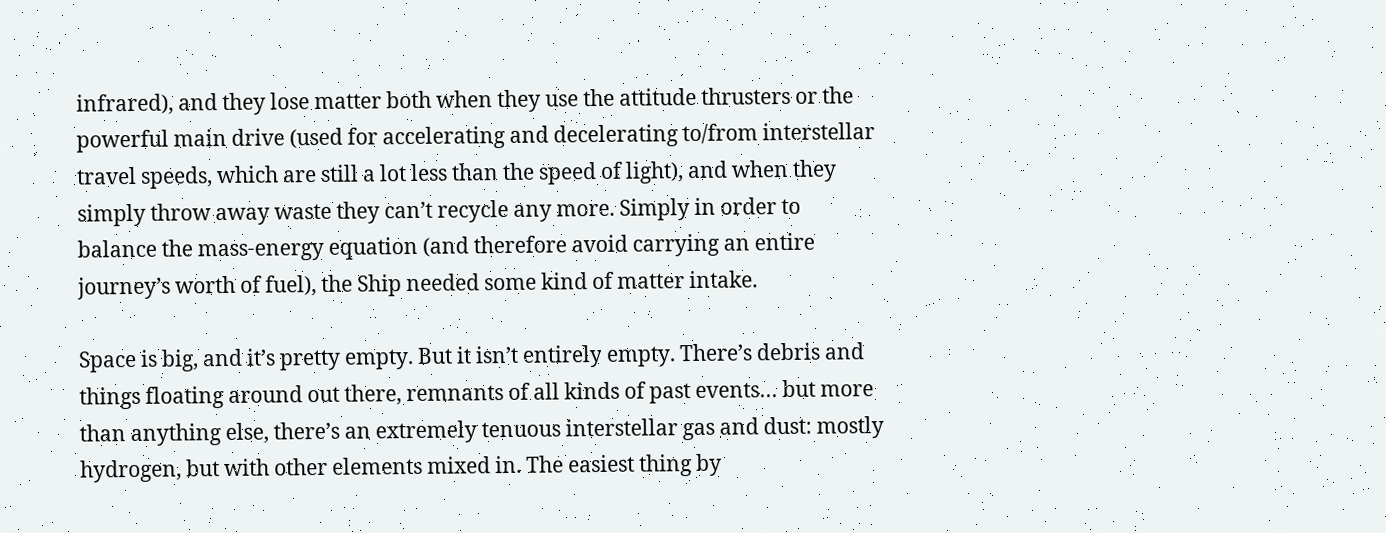infrared), and they lose matter both when they use the attitude thrusters or the powerful main drive (used for accelerating and decelerating to/from interstellar travel speeds, which are still a lot less than the speed of light), and when they simply throw away waste they can’t recycle any more. Simply in order to balance the mass-energy equation (and therefore avoid carrying an entire journey’s worth of fuel), the Ship needed some kind of matter intake.

Space is big, and it’s pretty empty. But it isn’t entirely empty. There’s debris and things floating around out there, remnants of all kinds of past events… but more than anything else, there’s an extremely tenuous interstellar gas and dust: mostly hydrogen, but with other elements mixed in. The easiest thing by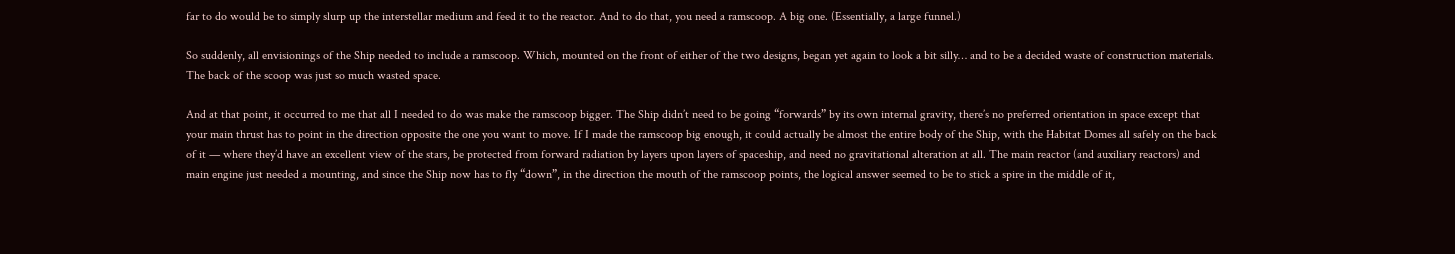far to do would be to simply slurp up the interstellar medium and feed it to the reactor. And to do that, you need a ramscoop. A big one. (Essentially, a large funnel.)

So suddenly, all envisionings of the Ship needed to include a ramscoop. Which, mounted on the front of either of the two designs, began yet again to look a bit silly… and to be a decided waste of construction materials. The back of the scoop was just so much wasted space.

And at that point, it occurred to me that all I needed to do was make the ramscoop bigger. The Ship didn’t need to be going “forwards” by its own internal gravity, there’s no preferred orientation in space except that your main thrust has to point in the direction opposite the one you want to move. If I made the ramscoop big enough, it could actually be almost the entire body of the Ship, with the Habitat Domes all safely on the back of it — where they’d have an excellent view of the stars, be protected from forward radiation by layers upon layers of spaceship, and need no gravitational alteration at all. The main reactor (and auxiliary reactors) and main engine just needed a mounting, and since the Ship now has to fly “down”, in the direction the mouth of the ramscoop points, the logical answer seemed to be to stick a spire in the middle of it,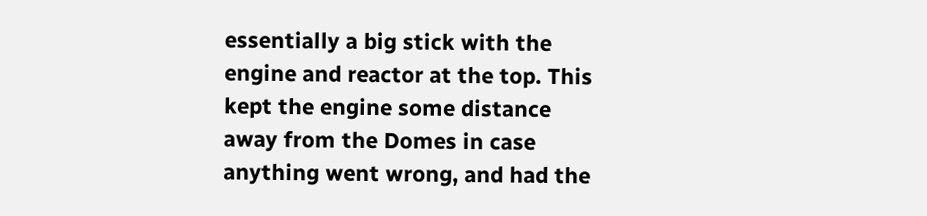essentially a big stick with the engine and reactor at the top. This kept the engine some distance away from the Domes in case anything went wrong, and had the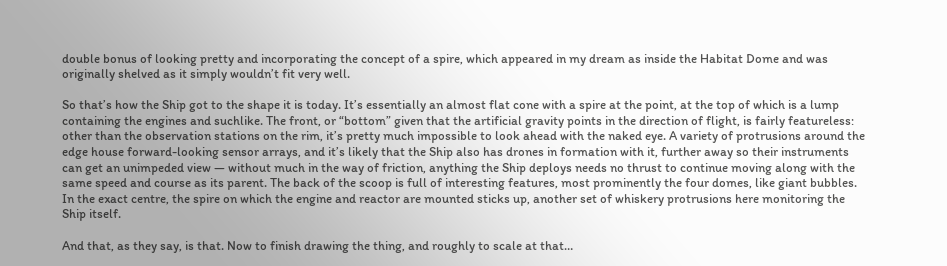double bonus of looking pretty and incorporating the concept of a spire, which appeared in my dream as inside the Habitat Dome and was originally shelved as it simply wouldn’t fit very well.

So that’s how the Ship got to the shape it is today. It’s essentially an almost flat cone with a spire at the point, at the top of which is a lump containing the engines and suchlike. The front, or “bottom” given that the artificial gravity points in the direction of flight, is fairly featureless: other than the observation stations on the rim, it’s pretty much impossible to look ahead with the naked eye. A variety of protrusions around the edge house forward-looking sensor arrays, and it’s likely that the Ship also has drones in formation with it, further away so their instruments can get an unimpeded view — without much in the way of friction, anything the Ship deploys needs no thrust to continue moving along with the same speed and course as its parent. The back of the scoop is full of interesting features, most prominently the four domes, like giant bubbles. In the exact centre, the spire on which the engine and reactor are mounted sticks up, another set of whiskery protrusions here monitoring the Ship itself.

And that, as they say, is that. Now to finish drawing the thing, and roughly to scale at that…